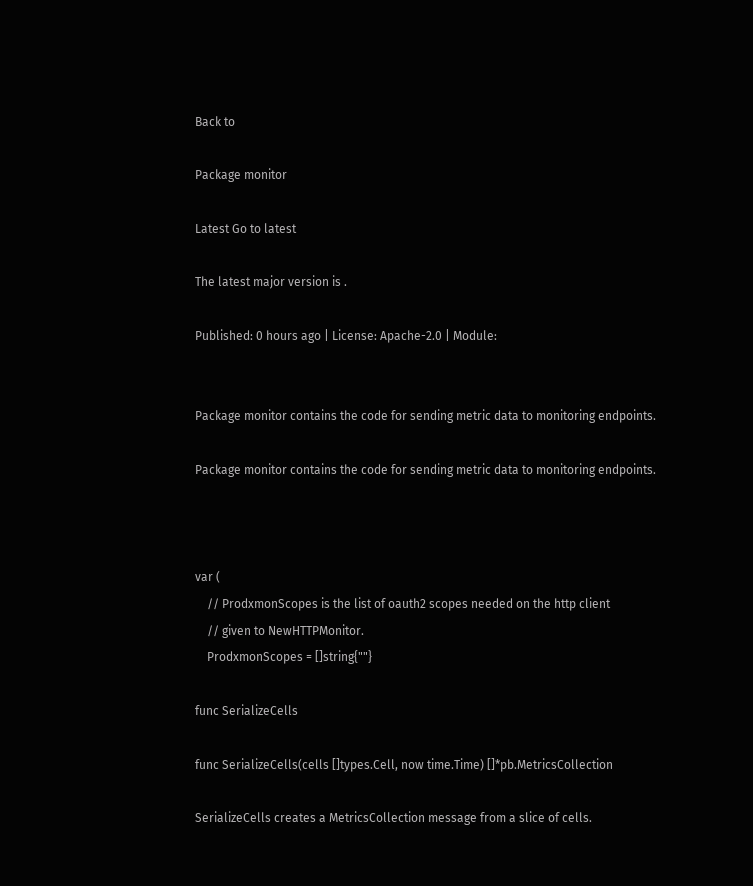Back to

Package monitor

Latest Go to latest

The latest major version is .

Published: 0 hours ago | License: Apache-2.0 | Module:


Package monitor contains the code for sending metric data to monitoring endpoints.

Package monitor contains the code for sending metric data to monitoring endpoints.



var (
    // ProdxmonScopes is the list of oauth2 scopes needed on the http client
    // given to NewHTTPMonitor.
    ProdxmonScopes = []string{""}

func SerializeCells

func SerializeCells(cells []types.Cell, now time.Time) []*pb.MetricsCollection

SerializeCells creates a MetricsCollection message from a slice of cells.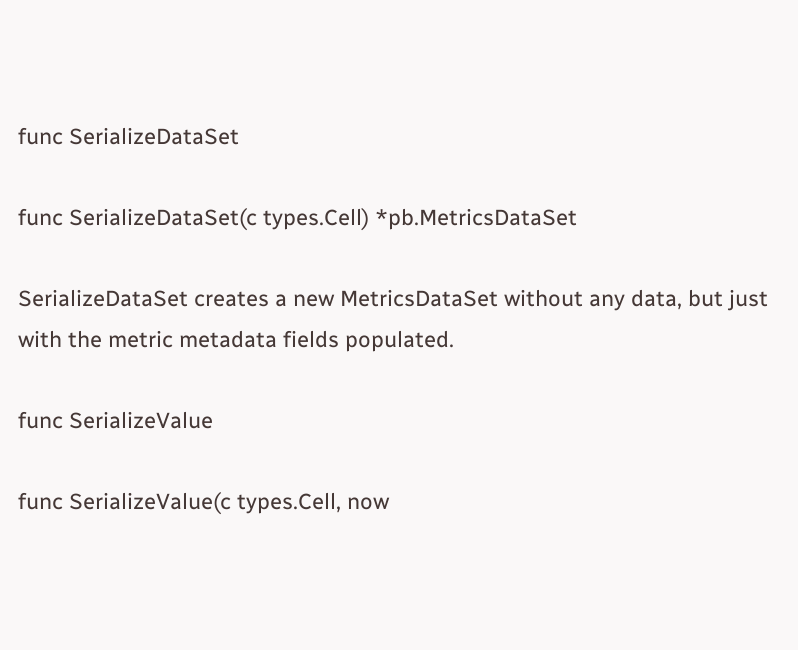func SerializeDataSet

func SerializeDataSet(c types.Cell) *pb.MetricsDataSet

SerializeDataSet creates a new MetricsDataSet without any data, but just with the metric metadata fields populated.

func SerializeValue

func SerializeValue(c types.Cell, now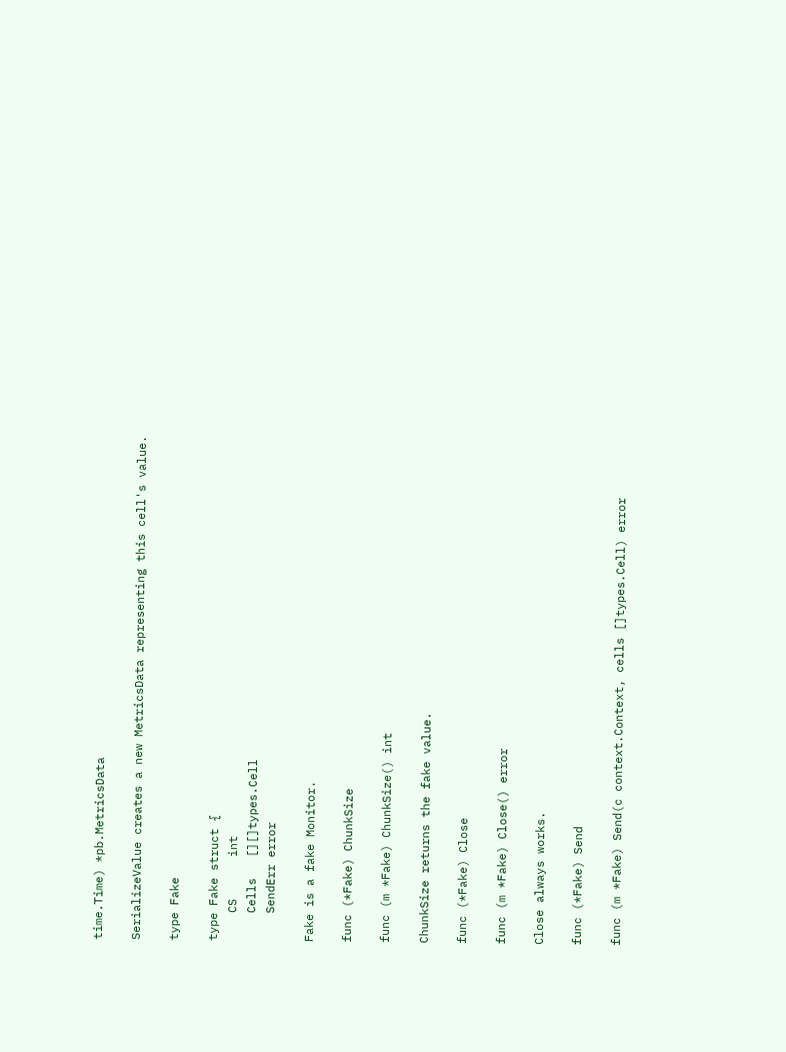time.Time) *pb.MetricsData

SerializeValue creates a new MetricsData representing this cell's value.

type Fake

type Fake struct {
    CS      int
    Cells   [][]types.Cell
    SendErr error

Fake is a fake Monitor.

func (*Fake) ChunkSize

func (m *Fake) ChunkSize() int

ChunkSize returns the fake value.

func (*Fake) Close

func (m *Fake) Close() error

Close always works.

func (*Fake) Send

func (m *Fake) Send(c context.Context, cells []types.Cell) error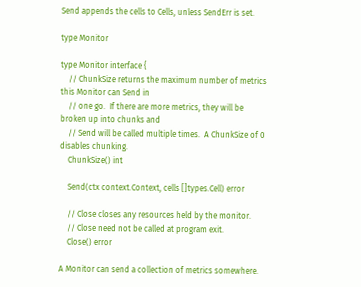Send appends the cells to Cells, unless SendErr is set.

type Monitor

type Monitor interface {
    // ChunkSize returns the maximum number of metrics this Monitor can Send in
    // one go.  If there are more metrics, they will be broken up into chunks and
    // Send will be called multiple times.  A ChunkSize of 0 disables chunking.
    ChunkSize() int

    Send(ctx context.Context, cells []types.Cell) error

    // Close closes any resources held by the monitor.
    // Close need not be called at program exit.
    Close() error

A Monitor can send a collection of metrics somewhere.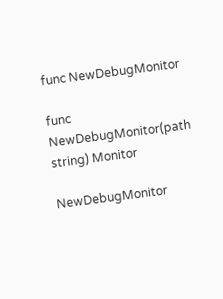func NewDebugMonitor

func NewDebugMonitor(path string) Monitor

NewDebugMonitor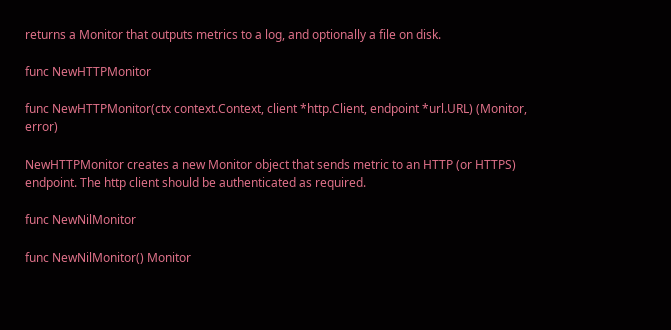returns a Monitor that outputs metrics to a log, and optionally a file on disk.

func NewHTTPMonitor

func NewHTTPMonitor(ctx context.Context, client *http.Client, endpoint *url.URL) (Monitor, error)

NewHTTPMonitor creates a new Monitor object that sends metric to an HTTP (or HTTPS) endpoint. The http client should be authenticated as required.

func NewNilMonitor

func NewNilMonitor() Monitor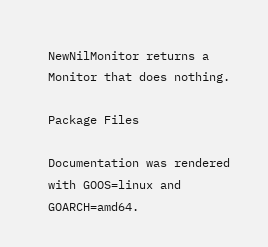NewNilMonitor returns a Monitor that does nothing.

Package Files

Documentation was rendered with GOOS=linux and GOARCH=amd64.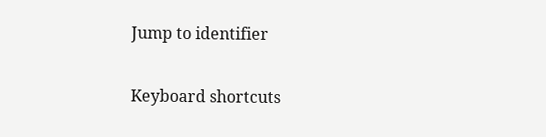Jump to identifier

Keyboard shortcuts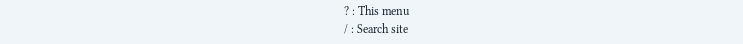? : This menu
/ : Search site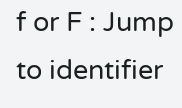f or F : Jump to identifier